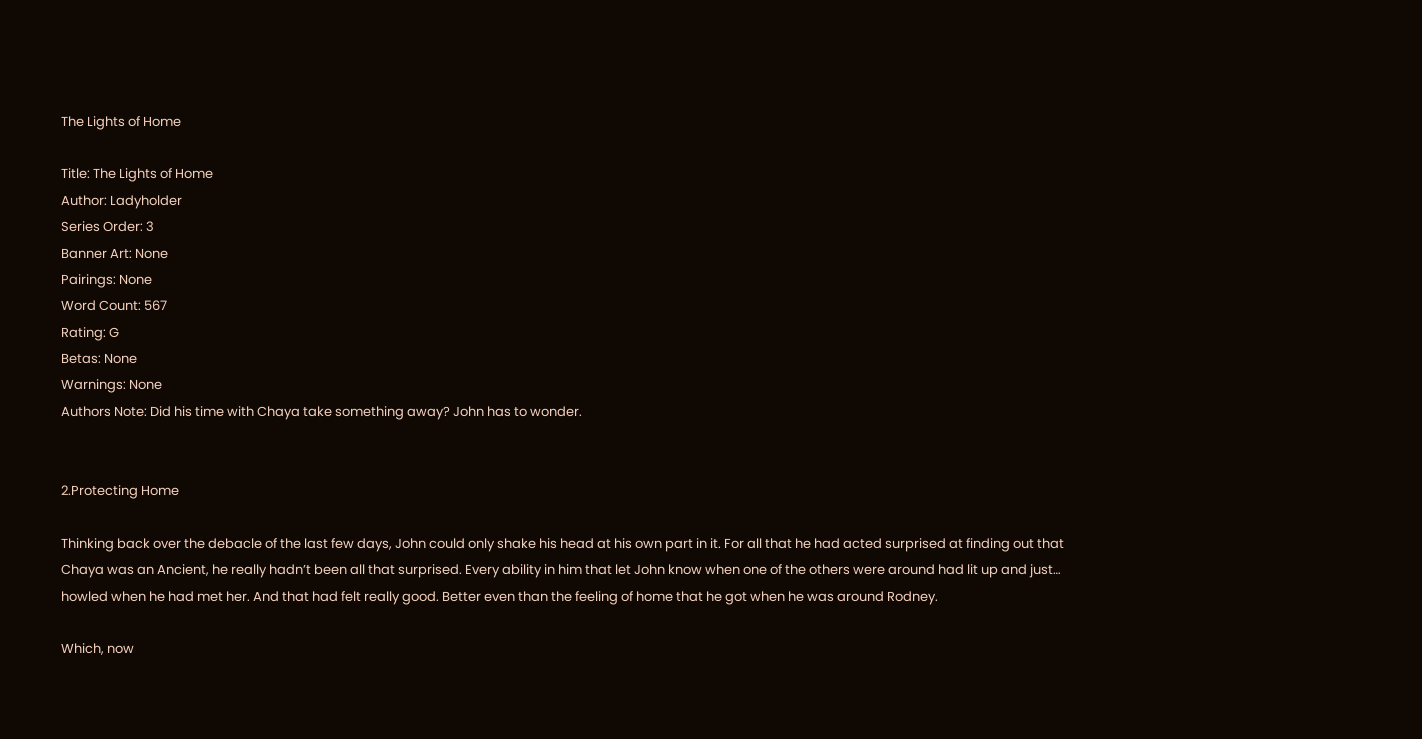The Lights of Home

Title: The Lights of Home
Author: Ladyholder
Series Order: 3
Banner Art: None
Pairings: None
Word Count: 567
Rating: G
Betas: None
Warnings: None
Authors Note: Did his time with Chaya take something away? John has to wonder.


2.Protecting Home

Thinking back over the debacle of the last few days, John could only shake his head at his own part in it. For all that he had acted surprised at finding out that Chaya was an Ancient, he really hadn’t been all that surprised. Every ability in him that let John know when one of the others were around had lit up and just… howled when he had met her. And that had felt really good. Better even than the feeling of home that he got when he was around Rodney.

Which, now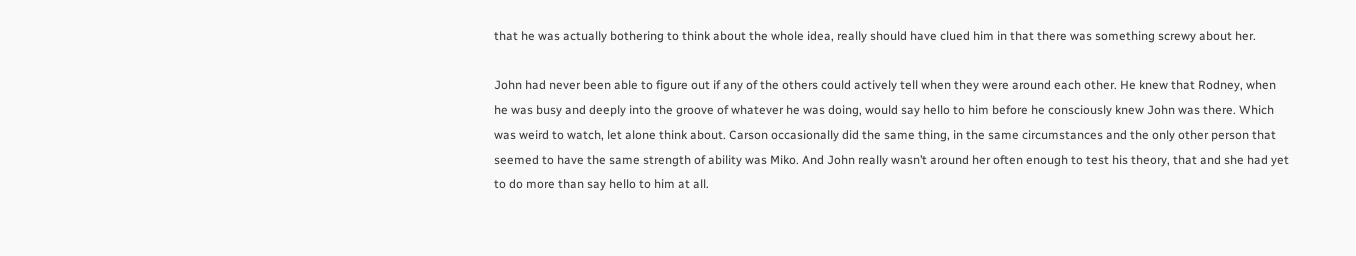that he was actually bothering to think about the whole idea, really should have clued him in that there was something screwy about her.

John had never been able to figure out if any of the others could actively tell when they were around each other. He knew that Rodney, when he was busy and deeply into the groove of whatever he was doing, would say hello to him before he consciously knew John was there. Which was weird to watch, let alone think about. Carson occasionally did the same thing, in the same circumstances and the only other person that seemed to have the same strength of ability was Miko. And John really wasn’t around her often enough to test his theory, that and she had yet to do more than say hello to him at all.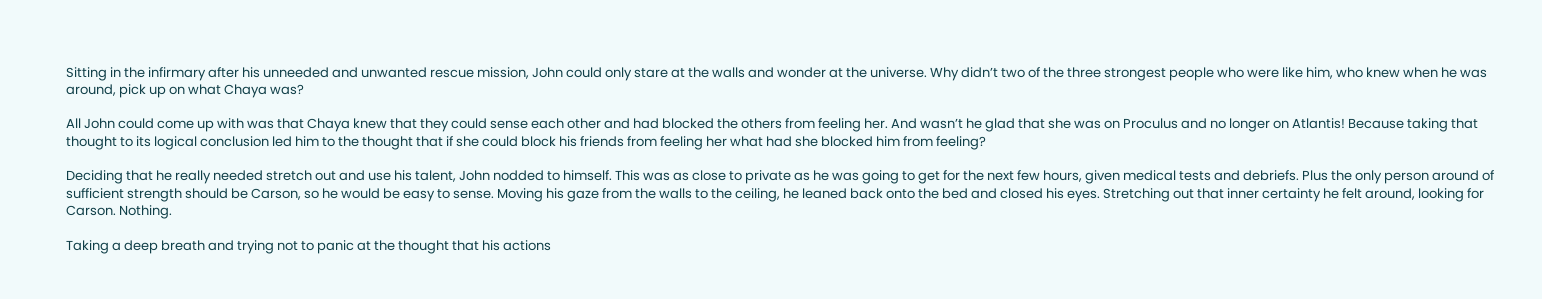Sitting in the infirmary after his unneeded and unwanted rescue mission, John could only stare at the walls and wonder at the universe. Why didn’t two of the three strongest people who were like him, who knew when he was around, pick up on what Chaya was?

All John could come up with was that Chaya knew that they could sense each other and had blocked the others from feeling her. And wasn’t he glad that she was on Proculus and no longer on Atlantis! Because taking that thought to its logical conclusion led him to the thought that if she could block his friends from feeling her what had she blocked him from feeling?

Deciding that he really needed stretch out and use his talent, John nodded to himself. This was as close to private as he was going to get for the next few hours, given medical tests and debriefs. Plus the only person around of sufficient strength should be Carson, so he would be easy to sense. Moving his gaze from the walls to the ceiling, he leaned back onto the bed and closed his eyes. Stretching out that inner certainty he felt around, looking for Carson. Nothing.

Taking a deep breath and trying not to panic at the thought that his actions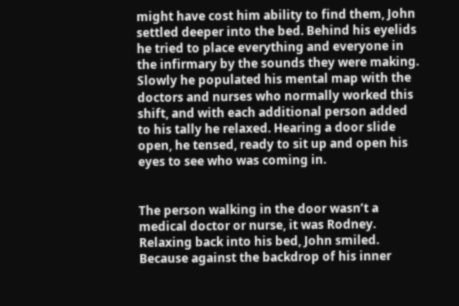might have cost him ability to find them, John settled deeper into the bed. Behind his eyelids he tried to place everything and everyone in the infirmary by the sounds they were making. Slowly he populated his mental map with the doctors and nurses who normally worked this shift, and with each additional person added to his tally he relaxed. Hearing a door slide open, he tensed, ready to sit up and open his eyes to see who was coming in.


The person walking in the door wasn’t a medical doctor or nurse, it was Rodney. Relaxing back into his bed, John smiled. Because against the backdrop of his inner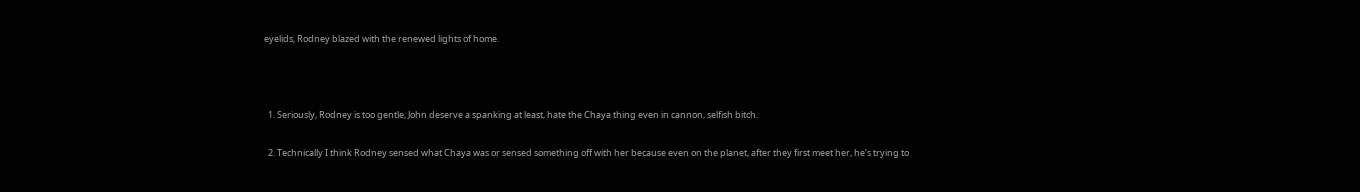eyelids, Rodney blazed with the renewed lights of home.



  1. Seriously, Rodney is too gentle, John deserve a spanking at least, hate the Chaya thing even in cannon, selfish bitch.

  2. Technically I think Rodney sensed what Chaya was or sensed something off with her because even on the planet, after they first meet her, he’s trying to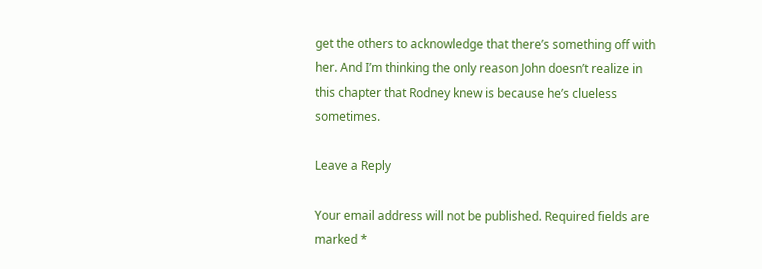get the others to acknowledge that there’s something off with her. And I’m thinking the only reason John doesn’t realize in this chapter that Rodney knew is because he’s clueless sometimes.

Leave a Reply

Your email address will not be published. Required fields are marked *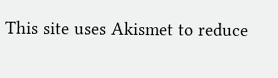This site uses Akismet to reduce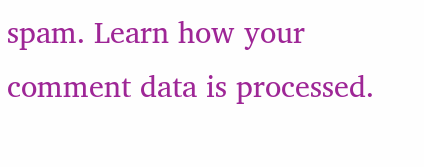spam. Learn how your comment data is processed.